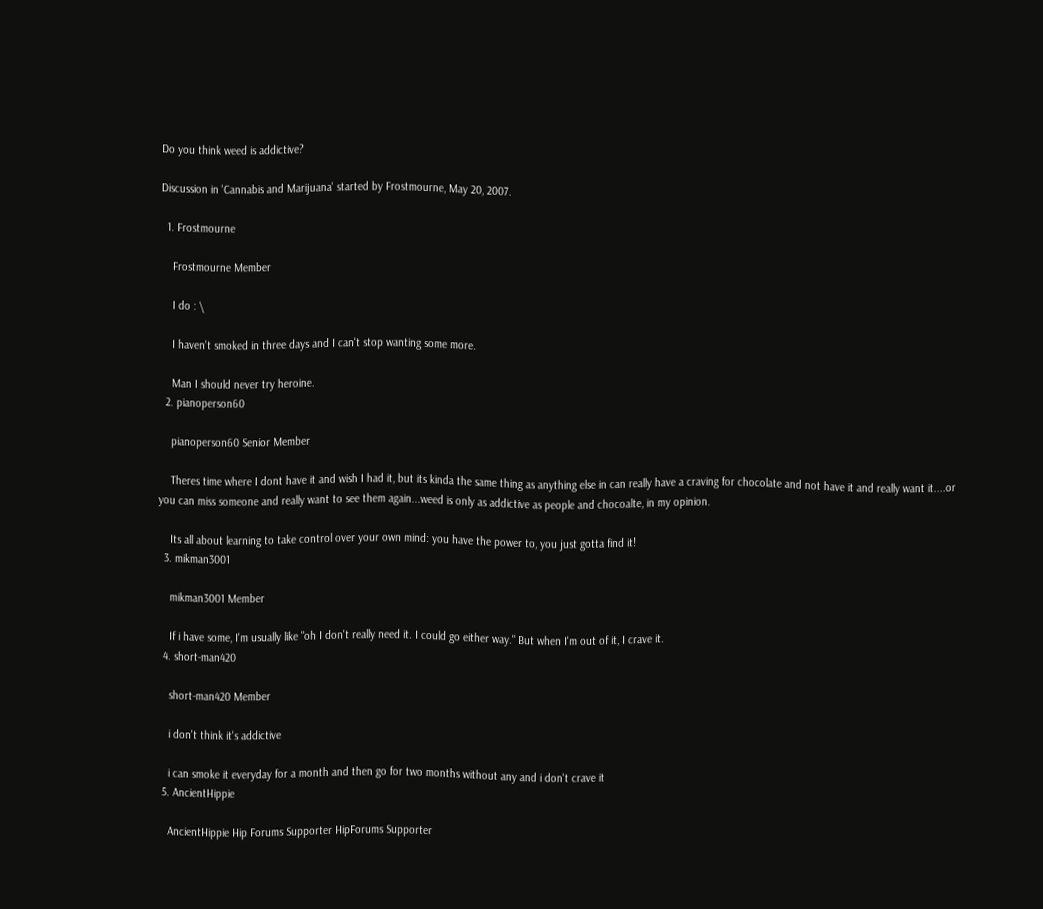Do you think weed is addictive?

Discussion in 'Cannabis and Marijuana' started by Frostmourne, May 20, 2007.

  1. Frostmourne

    Frostmourne Member

    I do : \

    I haven't smoked in three days and I can't stop wanting some more.

    Man I should never try heroine.
  2. pianoperson60

    pianoperson60 Senior Member

    Theres time where I dont have it and wish I had it, but its kinda the same thing as anything else in can really have a craving for chocolate and not have it and really want it....or you can miss someone and really want to see them again...weed is only as addictive as people and chocoalte, in my opinion.

    Its all about learning to take control over your own mind: you have the power to, you just gotta find it!
  3. mikman3001

    mikman3001 Member

    If i have some, I'm usually like "oh I don't really need it. I could go either way." But when I'm out of it, I crave it.
  4. short-man420

    short-man420 Member

    i don't think it's addictive

    i can smoke it everyday for a month and then go for two months without any and i don't crave it
  5. AncientHippie

    AncientHippie Hip Forums Supporter HipForums Supporter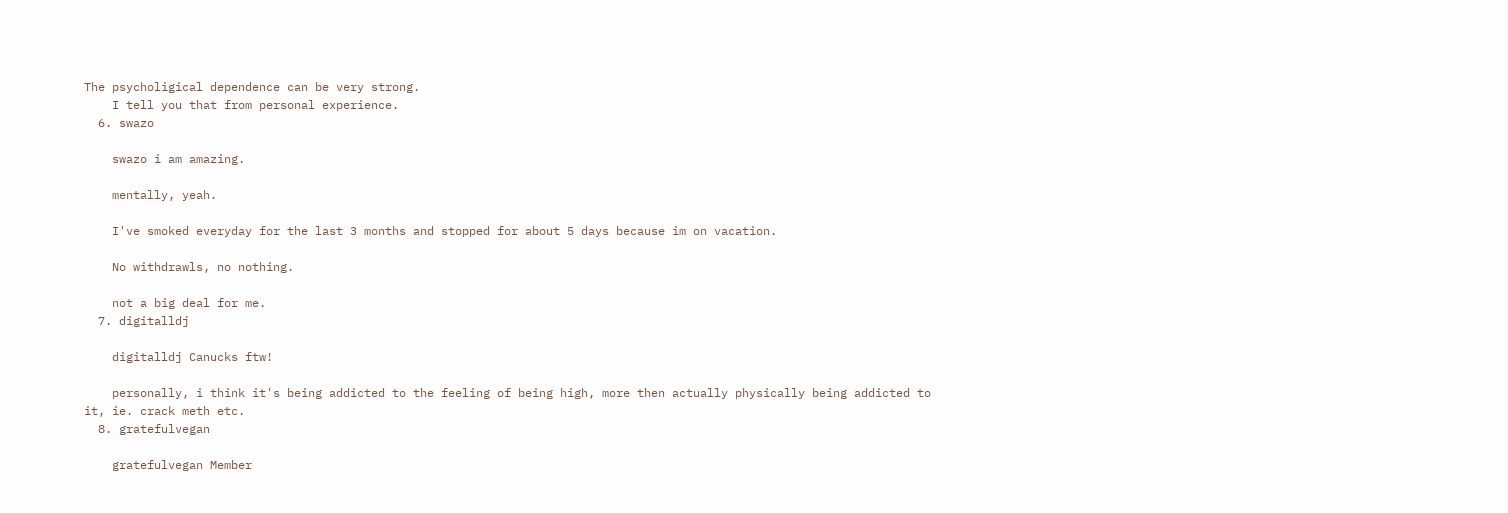The psycholigical dependence can be very strong.
    I tell you that from personal experience.
  6. swazo

    swazo i am amazing.

    mentally, yeah.

    I've smoked everyday for the last 3 months and stopped for about 5 days because im on vacation.

    No withdrawls, no nothing.

    not a big deal for me.
  7. digitalldj

    digitalldj Canucks ftw!

    personally, i think it's being addicted to the feeling of being high, more then actually physically being addicted to it, ie. crack meth etc.
  8. gratefulvegan

    gratefulvegan Member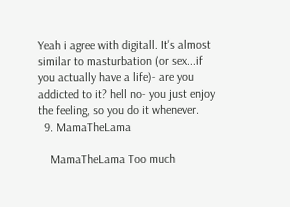Yeah i agree with digitall. It's almost similar to masturbation (or sex...if you actually have a life)- are you addicted to it? hell no- you just enjoy the feeling, so you do it whenever.
  9. MamaTheLama

    MamaTheLama Too much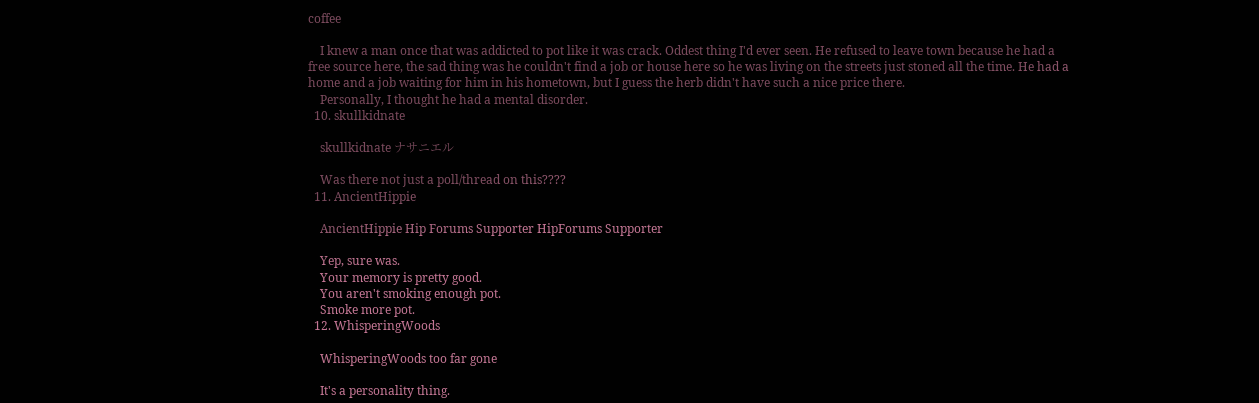coffee

    I knew a man once that was addicted to pot like it was crack. Oddest thing I'd ever seen. He refused to leave town because he had a free source here, the sad thing was he couldn't find a job or house here so he was living on the streets just stoned all the time. He had a home and a job waiting for him in his hometown, but I guess the herb didn't have such a nice price there.
    Personally, I thought he had a mental disorder.
  10. skullkidnate

    skullkidnate ナサニエル

    Was there not just a poll/thread on this????
  11. AncientHippie

    AncientHippie Hip Forums Supporter HipForums Supporter

    Yep, sure was.
    Your memory is pretty good.
    You aren't smoking enough pot.
    Smoke more pot.
  12. WhisperingWoods

    WhisperingWoods too far gone

    It's a personality thing.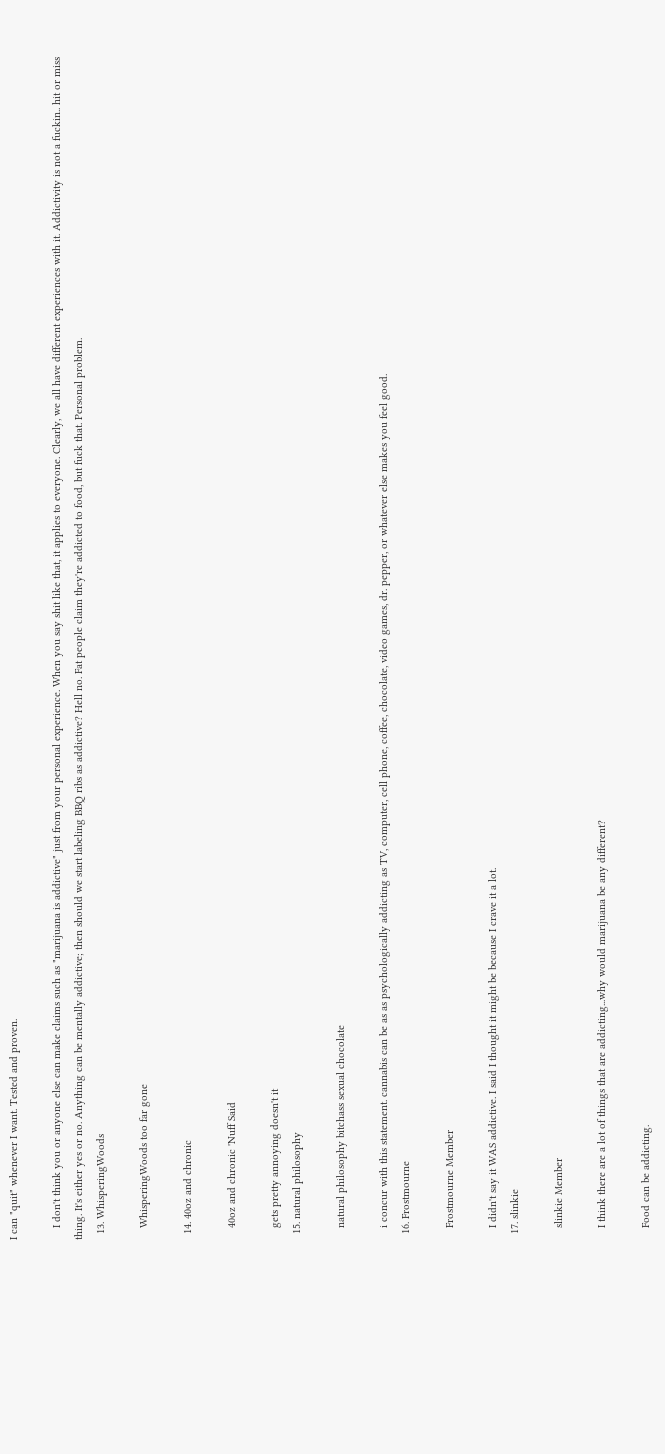I can "quit" whenever I want. Tested and proven.

    I don't think you or anyone else can make claims such as "marijuana is addictive" just from your personal experience. When you say shit like that, it applies to everyone. Clearly, we all have different experiences with it. Addictivity is not a fuckin.. hit or miss thing. It's either yes or no. Anything can be mentally addictive; then should we start labeling BBQ ribs as addictive? Hell no. Fat people claim they're addicted to food, but fuck that. Personal problem.
  13. WhisperingWoods

    WhisperingWoods too far gone

  14. 40oz and chronic

    40oz and chronic 'Nuff Said

    gets pretty annoying doesn't it
  15. natural philosophy

    natural philosophy bitchass sexual chocolate

    i concur with this statement. cannabis can be as as psychologically addicting as TV, computer, cell phone, coffee, chocolate, video games, dr. pepper, or whatever else makes you feel good.
  16. Frostmourne

    Frostmourne Member

    I didn't say it WAS addictive. I said I thought it might be because I crave it a lot.
  17. slinkie

    slinkie Member

    I think there are a lot of things that are addicting...why would marijuana be any different?

    Food can be addicting.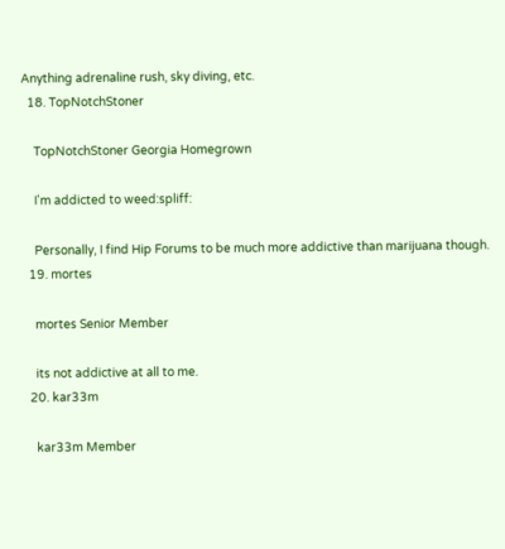Anything adrenaline rush, sky diving, etc.
  18. TopNotchStoner

    TopNotchStoner Georgia Homegrown

    I'm addicted to weed:spliff:

    Personally, I find Hip Forums to be much more addictive than marijuana though.
  19. mortes

    mortes Senior Member

    its not addictive at all to me.
  20. kar33m

    kar33m Member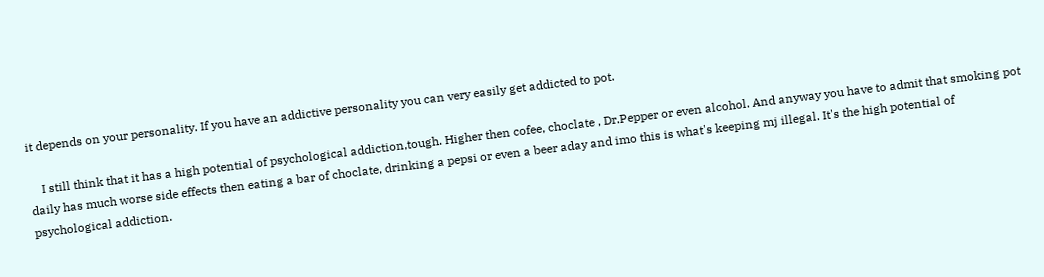it depends on your personality. If you have an addictive personality you can very easily get addicted to pot.

    I still think that it has a high potential of psychological addiction,tough. Higher then cofee, choclate , Dr.Pepper or even alcohol. And anyway you have to admit that smoking pot daily has much worse side effects then eating a bar of choclate, drinking a pepsi or even a beer aday and imo this is what's keeping mj illegal. It's the high potential of psychological addiction.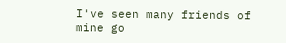I've seen many friends of mine go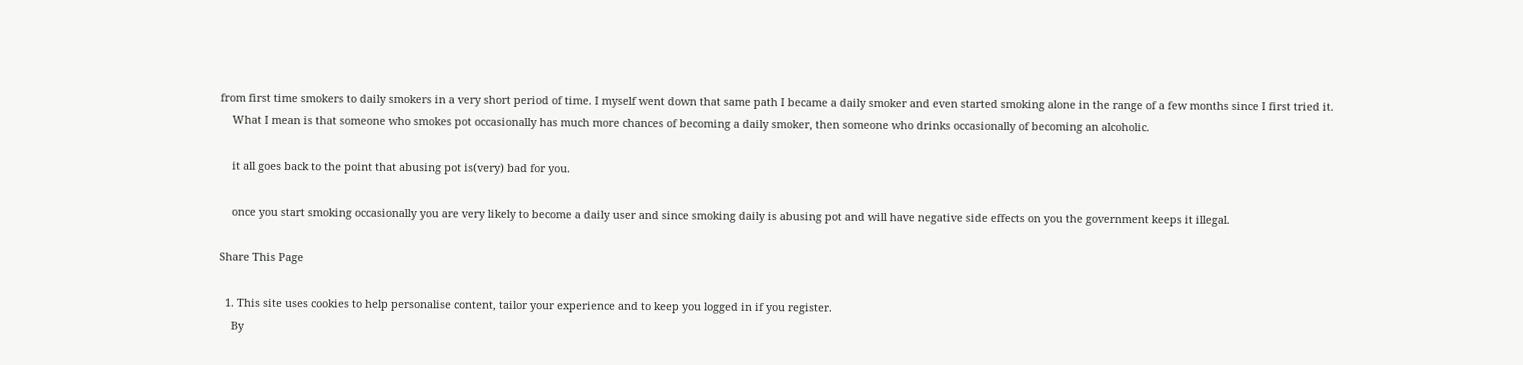from first time smokers to daily smokers in a very short period of time. I myself went down that same path I became a daily smoker and even started smoking alone in the range of a few months since I first tried it.
    What I mean is that someone who smokes pot occasionally has much more chances of becoming a daily smoker, then someone who drinks occasionally of becoming an alcoholic.

    it all goes back to the point that abusing pot is(very) bad for you.

    once you start smoking occasionally you are very likely to become a daily user and since smoking daily is abusing pot and will have negative side effects on you the government keeps it illegal.

Share This Page

  1. This site uses cookies to help personalise content, tailor your experience and to keep you logged in if you register.
    By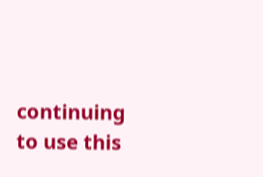continuing to use this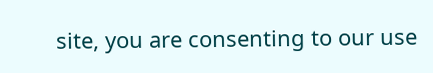site, you are consenting to our use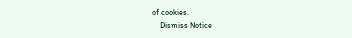of cookies.
    Dismiss Notice